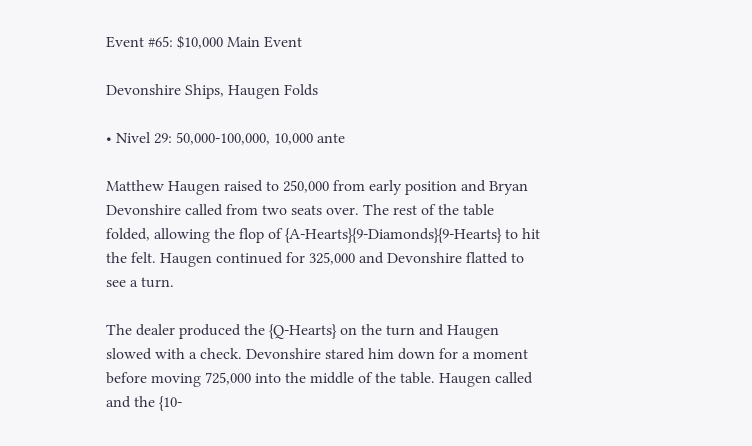Event #65: $10,000 Main Event

Devonshire Ships, Haugen Folds

• Nivel 29: 50,000-100,000, 10,000 ante

Matthew Haugen raised to 250,000 from early position and Bryan Devonshire called from two seats over. The rest of the table folded, allowing the flop of {A-Hearts}{9-Diamonds}{9-Hearts} to hit the felt. Haugen continued for 325,000 and Devonshire flatted to see a turn.

The dealer produced the {Q-Hearts} on the turn and Haugen slowed with a check. Devonshire stared him down for a moment before moving 725,000 into the middle of the table. Haugen called and the {10-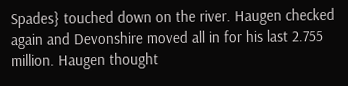Spades} touched down on the river. Haugen checked again and Devonshire moved all in for his last 2.755 million. Haugen thought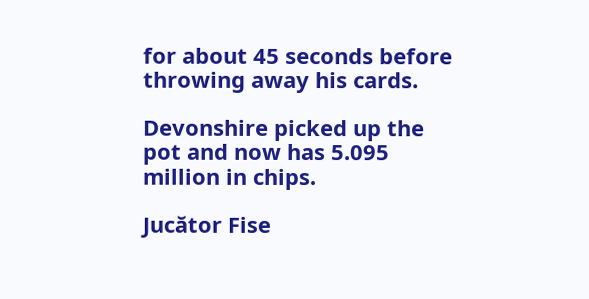for about 45 seconds before throwing away his cards.

Devonshire picked up the pot and now has 5.095 million in chips.

Jucător Fise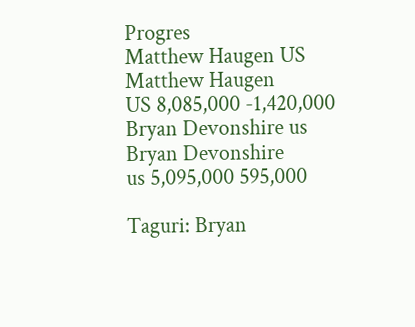Progres
Matthew Haugen US
Matthew Haugen
US 8,085,000 -1,420,000
Bryan Devonshire us
Bryan Devonshire
us 5,095,000 595,000

Taguri: Bryan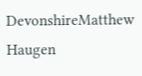DevonshireMatthew Haugen